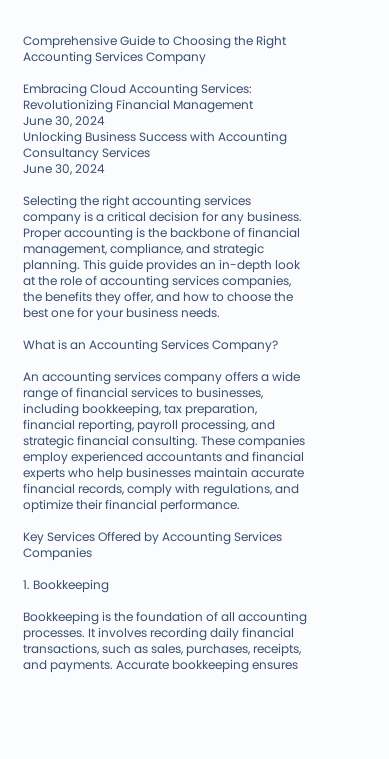Comprehensive Guide to Choosing the Right Accounting Services Company

Embracing Cloud Accounting Services: Revolutionizing Financial Management
June 30, 2024
Unlocking Business Success with Accounting Consultancy Services
June 30, 2024

Selecting the right accounting services company is a critical decision for any business. Proper accounting is the backbone of financial management, compliance, and strategic planning. This guide provides an in-depth look at the role of accounting services companies, the benefits they offer, and how to choose the best one for your business needs.

What is an Accounting Services Company?

An accounting services company offers a wide range of financial services to businesses, including bookkeeping, tax preparation, financial reporting, payroll processing, and strategic financial consulting. These companies employ experienced accountants and financial experts who help businesses maintain accurate financial records, comply with regulations, and optimize their financial performance.

Key Services Offered by Accounting Services Companies

1. Bookkeeping

Bookkeeping is the foundation of all accounting processes. It involves recording daily financial transactions, such as sales, purchases, receipts, and payments. Accurate bookkeeping ensures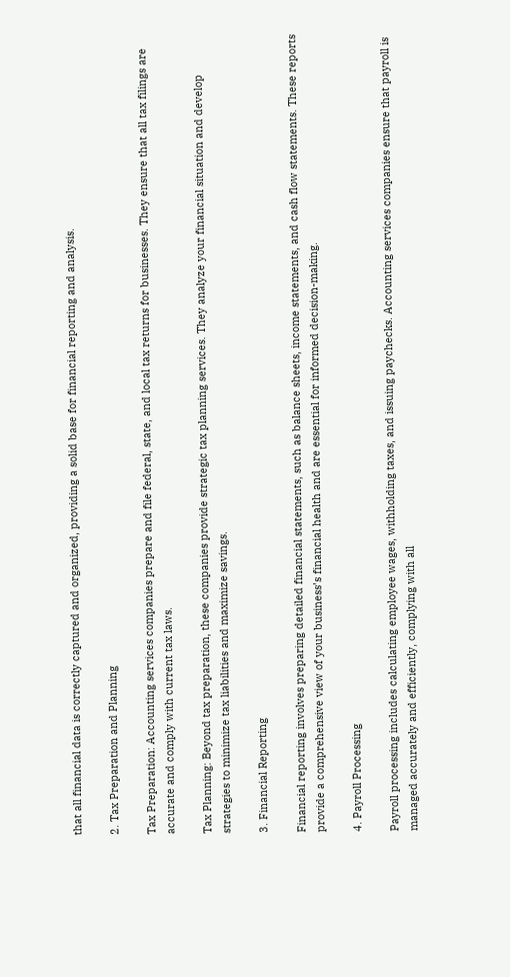that all financial data is correctly captured and organized, providing a solid base for financial reporting and analysis.

2. Tax Preparation and Planning

Tax Preparation: Accounting services companies prepare and file federal, state, and local tax returns for businesses. They ensure that all tax filings are accurate and comply with current tax laws.

Tax Planning: Beyond tax preparation, these companies provide strategic tax planning services. They analyze your financial situation and develop strategies to minimize tax liabilities and maximize savings.

3. Financial Reporting

Financial reporting involves preparing detailed financial statements, such as balance sheets, income statements, and cash flow statements. These reports provide a comprehensive view of your business’s financial health and are essential for informed decision-making.

4. Payroll Processing

Payroll processing includes calculating employee wages, withholding taxes, and issuing paychecks. Accounting services companies ensure that payroll is managed accurately and efficiently, complying with all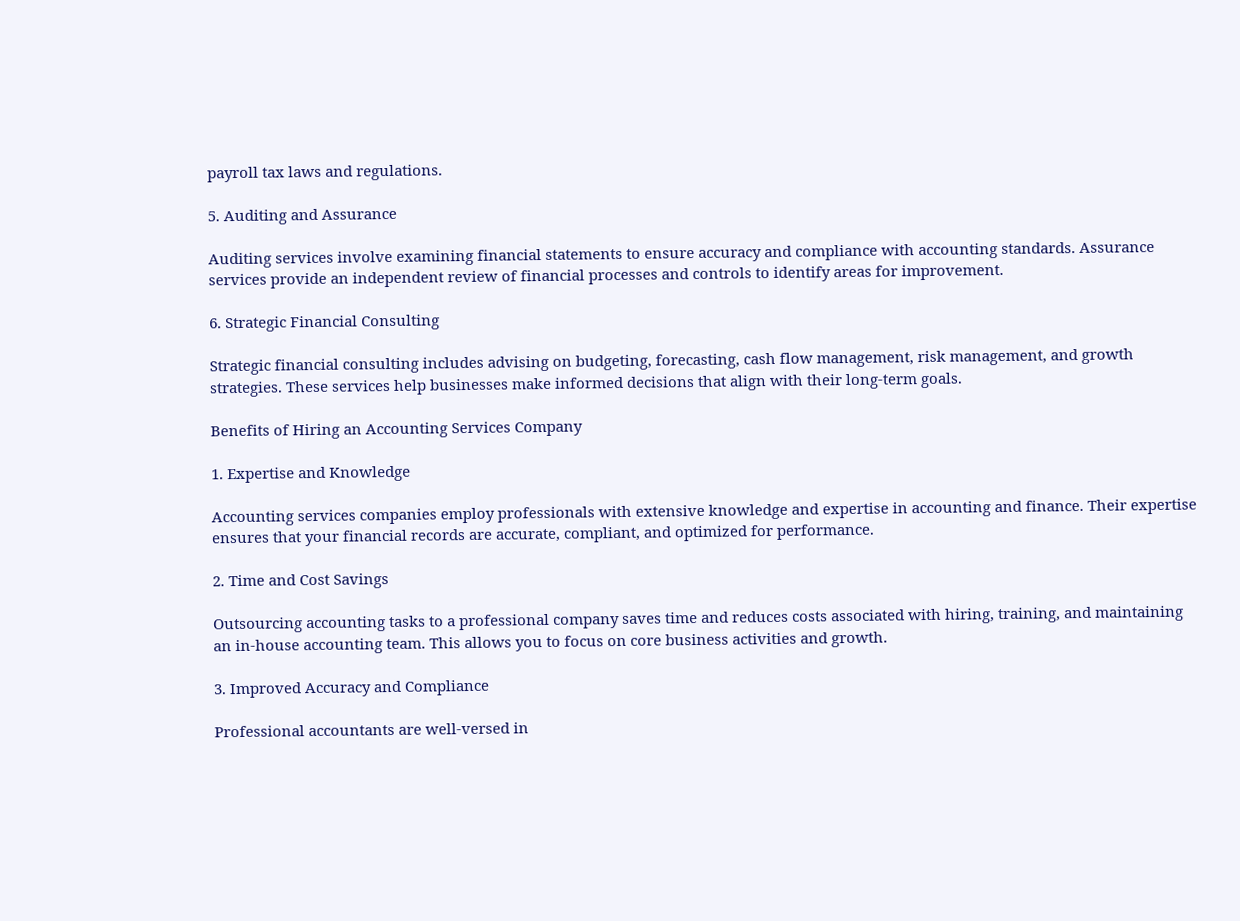payroll tax laws and regulations.

5. Auditing and Assurance

Auditing services involve examining financial statements to ensure accuracy and compliance with accounting standards. Assurance services provide an independent review of financial processes and controls to identify areas for improvement.

6. Strategic Financial Consulting

Strategic financial consulting includes advising on budgeting, forecasting, cash flow management, risk management, and growth strategies. These services help businesses make informed decisions that align with their long-term goals.

Benefits of Hiring an Accounting Services Company

1. Expertise and Knowledge

Accounting services companies employ professionals with extensive knowledge and expertise in accounting and finance. Their expertise ensures that your financial records are accurate, compliant, and optimized for performance.

2. Time and Cost Savings

Outsourcing accounting tasks to a professional company saves time and reduces costs associated with hiring, training, and maintaining an in-house accounting team. This allows you to focus on core business activities and growth.

3. Improved Accuracy and Compliance

Professional accountants are well-versed in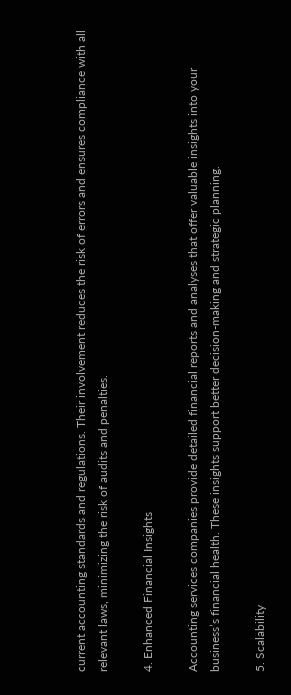current accounting standards and regulations. Their involvement reduces the risk of errors and ensures compliance with all relevant laws, minimizing the risk of audits and penalties.

4. Enhanced Financial Insights

Accounting services companies provide detailed financial reports and analyses that offer valuable insights into your business’s financial health. These insights support better decision-making and strategic planning.

5. Scalability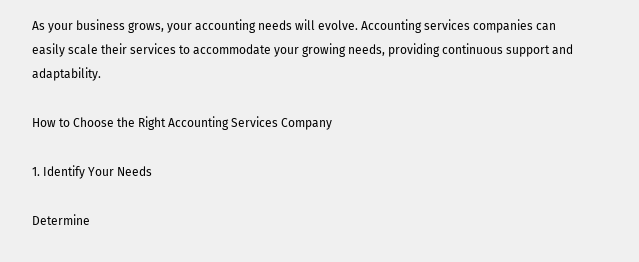As your business grows, your accounting needs will evolve. Accounting services companies can easily scale their services to accommodate your growing needs, providing continuous support and adaptability.

How to Choose the Right Accounting Services Company

1. Identify Your Needs

Determine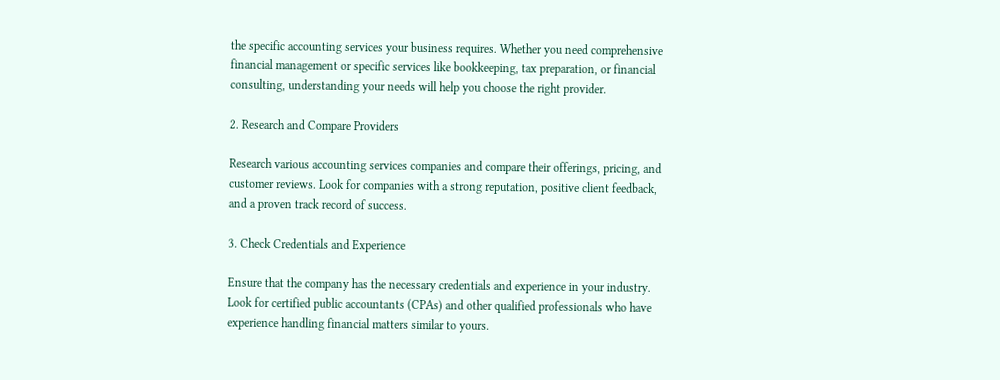the specific accounting services your business requires. Whether you need comprehensive financial management or specific services like bookkeeping, tax preparation, or financial consulting, understanding your needs will help you choose the right provider.

2. Research and Compare Providers

Research various accounting services companies and compare their offerings, pricing, and customer reviews. Look for companies with a strong reputation, positive client feedback, and a proven track record of success.

3. Check Credentials and Experience

Ensure that the company has the necessary credentials and experience in your industry. Look for certified public accountants (CPAs) and other qualified professionals who have experience handling financial matters similar to yours.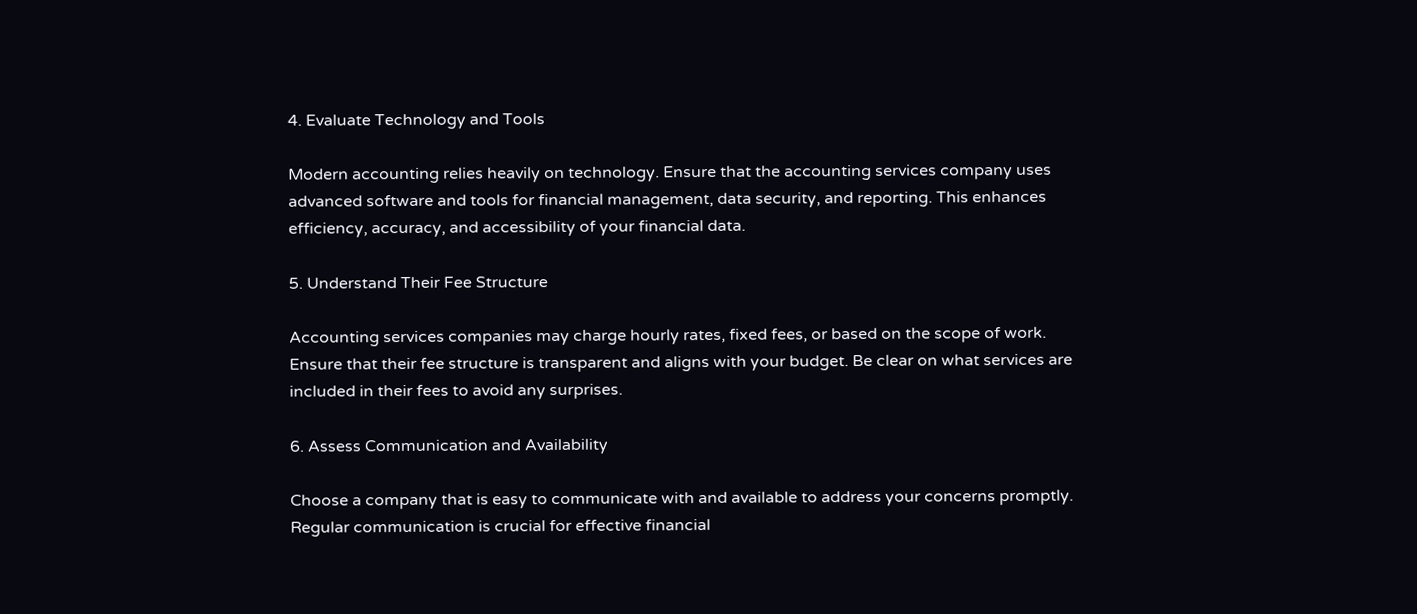4. Evaluate Technology and Tools

Modern accounting relies heavily on technology. Ensure that the accounting services company uses advanced software and tools for financial management, data security, and reporting. This enhances efficiency, accuracy, and accessibility of your financial data.

5. Understand Their Fee Structure

Accounting services companies may charge hourly rates, fixed fees, or based on the scope of work. Ensure that their fee structure is transparent and aligns with your budget. Be clear on what services are included in their fees to avoid any surprises.

6. Assess Communication and Availability

Choose a company that is easy to communicate with and available to address your concerns promptly. Regular communication is crucial for effective financial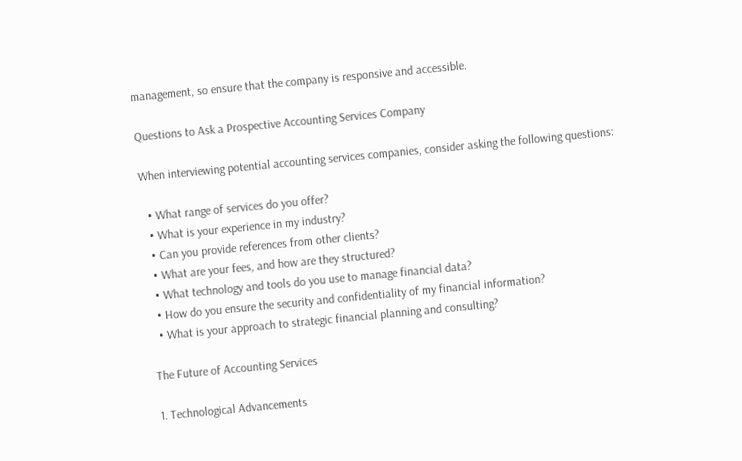management, so ensure that the company is responsive and accessible.

Questions to Ask a Prospective Accounting Services Company

When interviewing potential accounting services companies, consider asking the following questions:

  • What range of services do you offer?
  • What is your experience in my industry?
  • Can you provide references from other clients?
  • What are your fees, and how are they structured?
  • What technology and tools do you use to manage financial data?
  • How do you ensure the security and confidentiality of my financial information?
  • What is your approach to strategic financial planning and consulting?

The Future of Accounting Services

1. Technological Advancements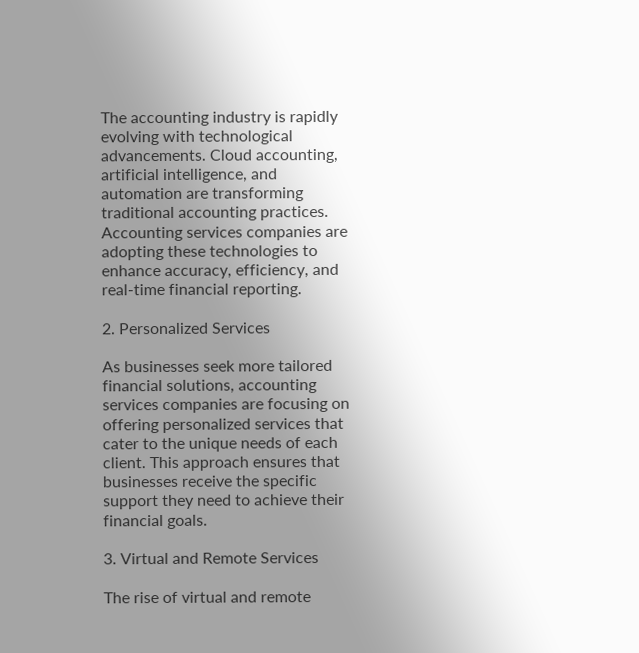The accounting industry is rapidly evolving with technological advancements. Cloud accounting, artificial intelligence, and automation are transforming traditional accounting practices. Accounting services companies are adopting these technologies to enhance accuracy, efficiency, and real-time financial reporting.

2. Personalized Services

As businesses seek more tailored financial solutions, accounting services companies are focusing on offering personalized services that cater to the unique needs of each client. This approach ensures that businesses receive the specific support they need to achieve their financial goals.

3. Virtual and Remote Services

The rise of virtual and remote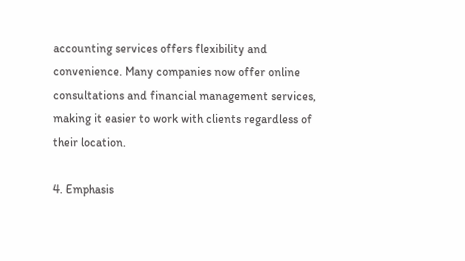accounting services offers flexibility and convenience. Many companies now offer online consultations and financial management services, making it easier to work with clients regardless of their location.

4. Emphasis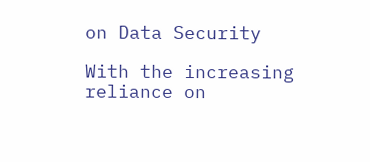on Data Security

With the increasing reliance on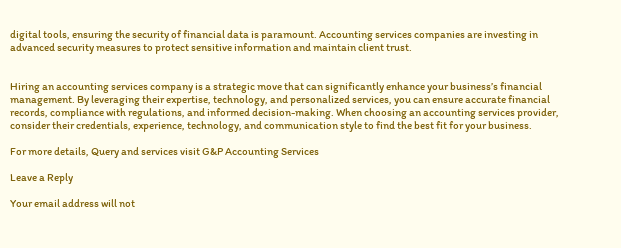digital tools, ensuring the security of financial data is paramount. Accounting services companies are investing in advanced security measures to protect sensitive information and maintain client trust.


Hiring an accounting services company is a strategic move that can significantly enhance your business’s financial management. By leveraging their expertise, technology, and personalized services, you can ensure accurate financial records, compliance with regulations, and informed decision-making. When choosing an accounting services provider, consider their credentials, experience, technology, and communication style to find the best fit for your business.

For more details, Query and services visit G&P Accounting Services

Leave a Reply

Your email address will not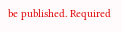be published. Required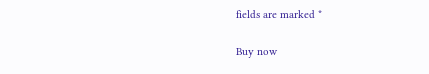fields are marked *

Buy now